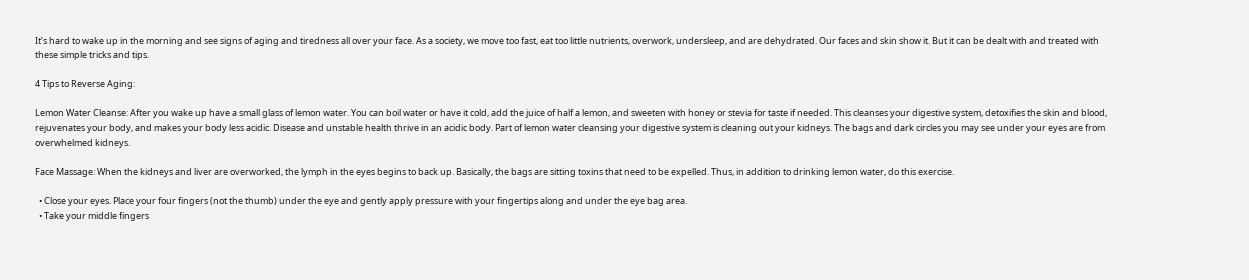It’s hard to wake up in the morning and see signs of aging and tiredness all over your face. As a society, we move too fast, eat too little nutrients, overwork, undersleep, and are dehydrated. Our faces and skin show it. But it can be dealt with and treated with these simple tricks and tips.

4 Tips to Reverse Aging:

Lemon Water Cleanse: After you wake up have a small glass of lemon water. You can boil water or have it cold, add the juice of half a lemon, and sweeten with honey or stevia for taste if needed. This cleanses your digestive system, detoxifies the skin and blood, rejuvenates your body, and makes your body less acidic. Disease and unstable health thrive in an acidic body. Part of lemon water cleansing your digestive system is cleaning out your kidneys. The bags and dark circles you may see under your eyes are from overwhelmed kidneys.

Face Massage: When the kidneys and liver are overworked, the lymph in the eyes begins to back up. Basically, the bags are sitting toxins that need to be expelled. Thus, in addition to drinking lemon water, do this exercise.

  • Close your eyes. Place your four fingers (not the thumb) under the eye and gently apply pressure with your fingertips along and under the eye bag area.
  • Take your middle fingers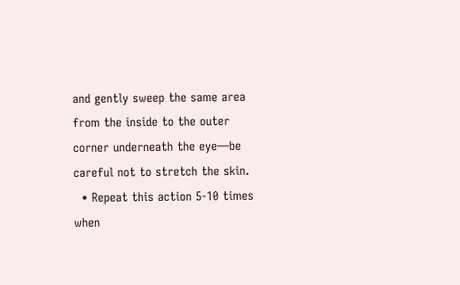and gently sweep the same area from the inside to the outer corner underneath the eye—be careful not to stretch the skin.
  • Repeat this action 5-10 times when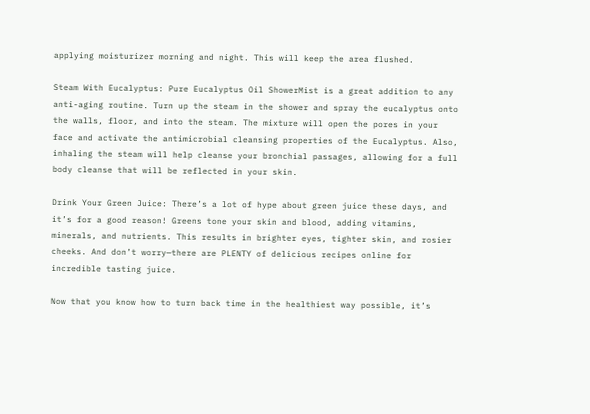applying moisturizer morning and night. This will keep the area flushed.

Steam With Eucalyptus: Pure Eucalyptus Oil ShowerMist is a great addition to any anti-aging routine. Turn up the steam in the shower and spray the eucalyptus onto the walls, floor, and into the steam. The mixture will open the pores in your face and activate the antimicrobial cleansing properties of the Eucalyptus. Also, inhaling the steam will help cleanse your bronchial passages, allowing for a full body cleanse that will be reflected in your skin.

Drink Your Green Juice: There’s a lot of hype about green juice these days, and it’s for a good reason! Greens tone your skin and blood, adding vitamins, minerals, and nutrients. This results in brighter eyes, tighter skin, and rosier cheeks. And don’t worry—there are PLENTY of delicious recipes online for incredible tasting juice.

Now that you know how to turn back time in the healthiest way possible, it’s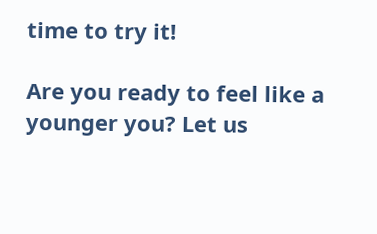time to try it!

Are you ready to feel like a younger you? Let us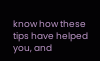know how these tips have helped you, and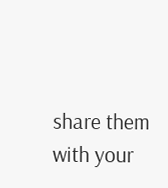share them with your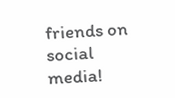friends on social media!